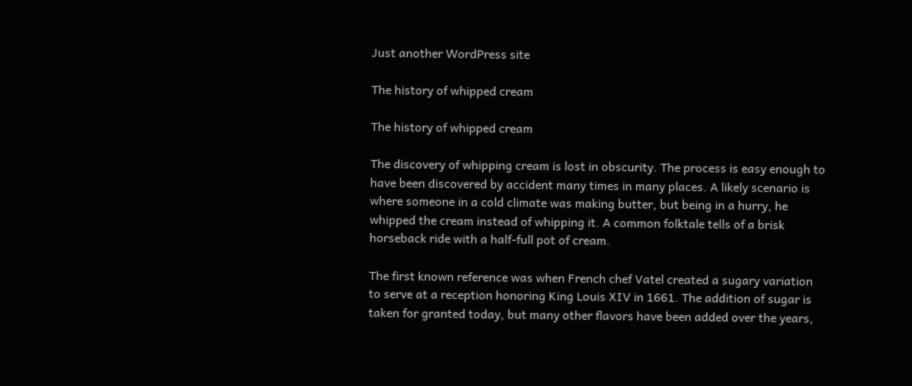Just another WordPress site

The history of whipped cream

The history of whipped cream

The discovery of whipping cream is lost in obscurity. The process is easy enough to have been discovered by accident many times in many places. A likely scenario is where someone in a cold climate was making butter, but being in a hurry, he whipped the cream instead of whipping it. A common folktale tells of a brisk horseback ride with a half-full pot of cream.

The first known reference was when French chef Vatel created a sugary variation to serve at a reception honoring King Louis XIV in 1661. The addition of sugar is taken for granted today, but many other flavors have been added over the years,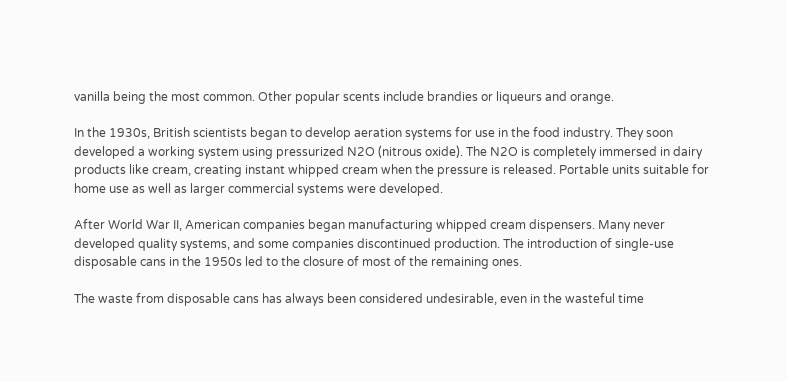vanilla being the most common. Other popular scents include brandies or liqueurs and orange.

In the 1930s, British scientists began to develop aeration systems for use in the food industry. They soon developed a working system using pressurized N2O (nitrous oxide). The N2O is completely immersed in dairy products like cream, creating instant whipped cream when the pressure is released. Portable units suitable for home use as well as larger commercial systems were developed.

After World War II, American companies began manufacturing whipped cream dispensers. Many never developed quality systems, and some companies discontinued production. The introduction of single-use disposable cans in the 1950s led to the closure of most of the remaining ones.

The waste from disposable cans has always been considered undesirable, even in the wasteful time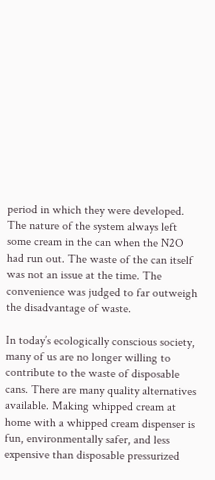period in which they were developed. The nature of the system always left some cream in the can when the N2O had run out. The waste of the can itself was not an issue at the time. The convenience was judged to far outweigh the disadvantage of waste.

In today’s ecologically conscious society, many of us are no longer willing to contribute to the waste of disposable cans. There are many quality alternatives available. Making whipped cream at home with a whipped cream dispenser is fun, environmentally safer, and less expensive than disposable pressurized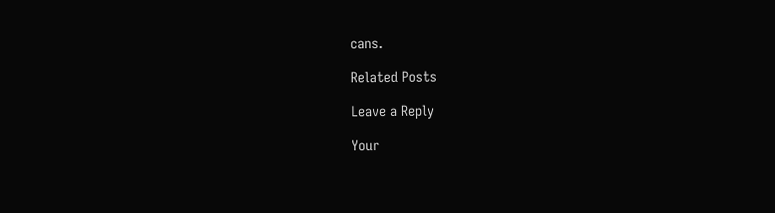cans.

Related Posts

Leave a Reply

Your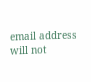email address will not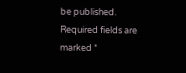be published. Required fields are marked *